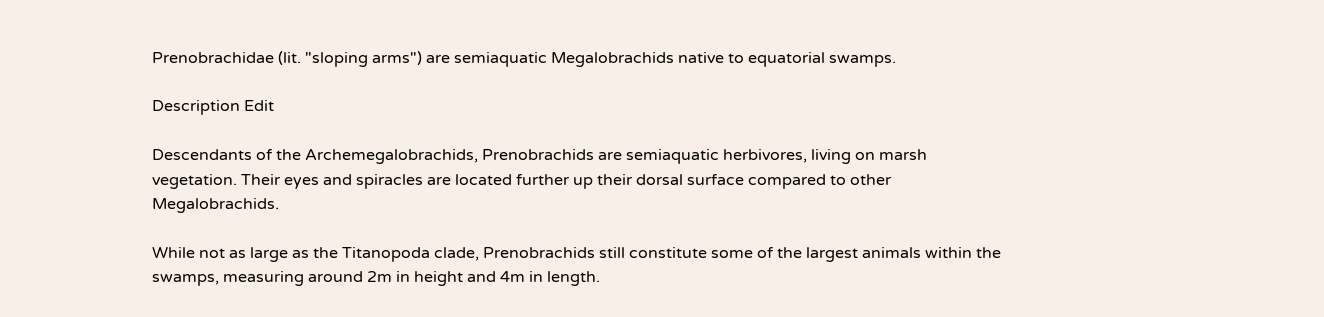Prenobrachidae (lit. "sloping arms") are semiaquatic Megalobrachids native to equatorial swamps.

Description Edit

Descendants of the Archemegalobrachids, Prenobrachids are semiaquatic herbivores, living on marsh vegetation. Their eyes and spiracles are located further up their dorsal surface compared to other Megalobrachids.

While not as large as the Titanopoda clade, Prenobrachids still constitute some of the largest animals within the swamps, measuring around 2m in height and 4m in length.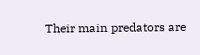Their main predators are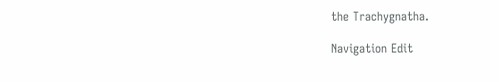the Trachygnatha.

Navigation Edit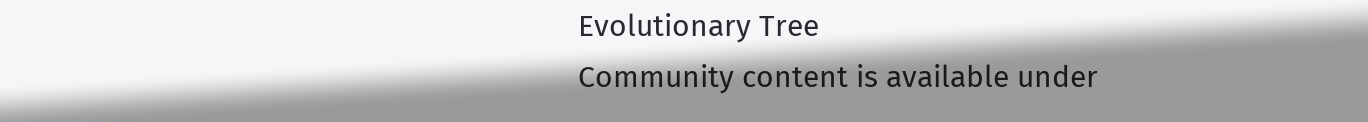Evolutionary Tree
Community content is available under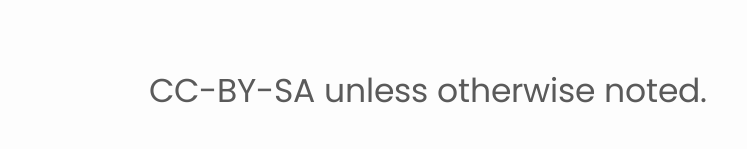CC-BY-SA unless otherwise noted.